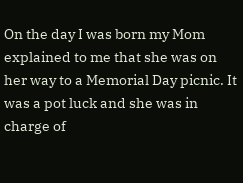On the day I was born my Mom explained to me that she was on her way to a Memorial Day picnic. It was a pot luck and she was in charge of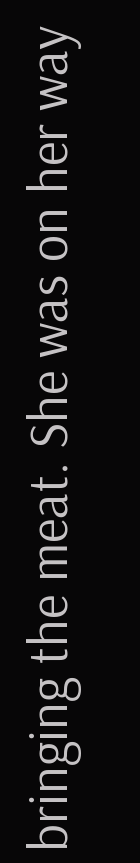bringing the meat. She was on her way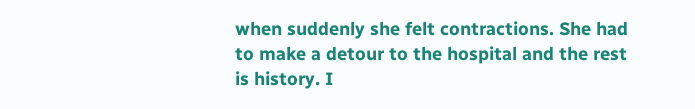when suddenly she felt contractions. She had to make a detour to the hospital and the rest is history. I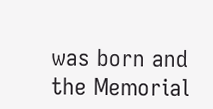was born and the Memorial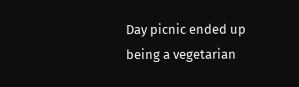Day picnic ended up being a vegetarian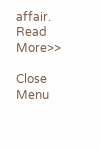affair.
Read More>>

Close Menu